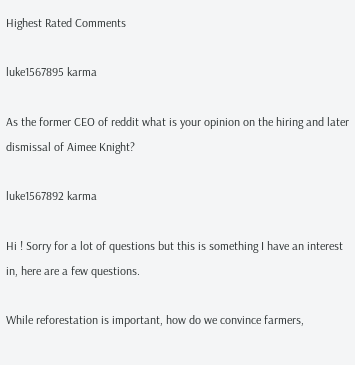Highest Rated Comments

luke1567895 karma

As the former CEO of reddit what is your opinion on the hiring and later dismissal of Aimee Knight?

luke1567892 karma

Hi ! Sorry for a lot of questions but this is something I have an interest in, here are a few questions.

While reforestation is important, how do we convince farmers,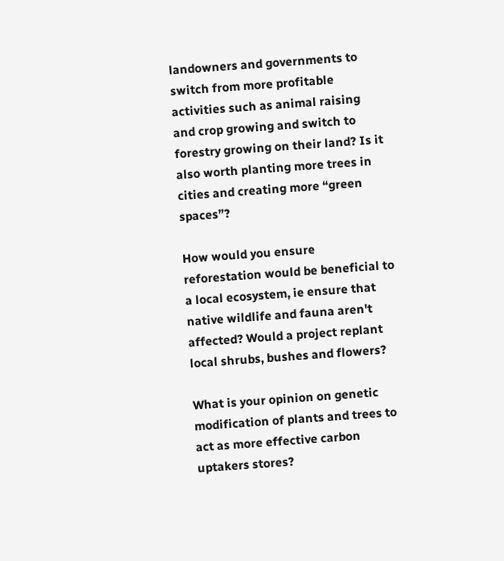landowners and governments to switch from more profitable activities such as animal raising and crop growing and switch to forestry growing on their land? Is it also worth planting more trees in cities and creating more “green spaces”?

How would you ensure reforestation would be beneficial to a local ecosystem, ie ensure that native wildlife and fauna aren't affected? Would a project replant local shrubs, bushes and flowers?

What is your opinion on genetic modification of plants and trees to act as more effective carbon uptakers stores?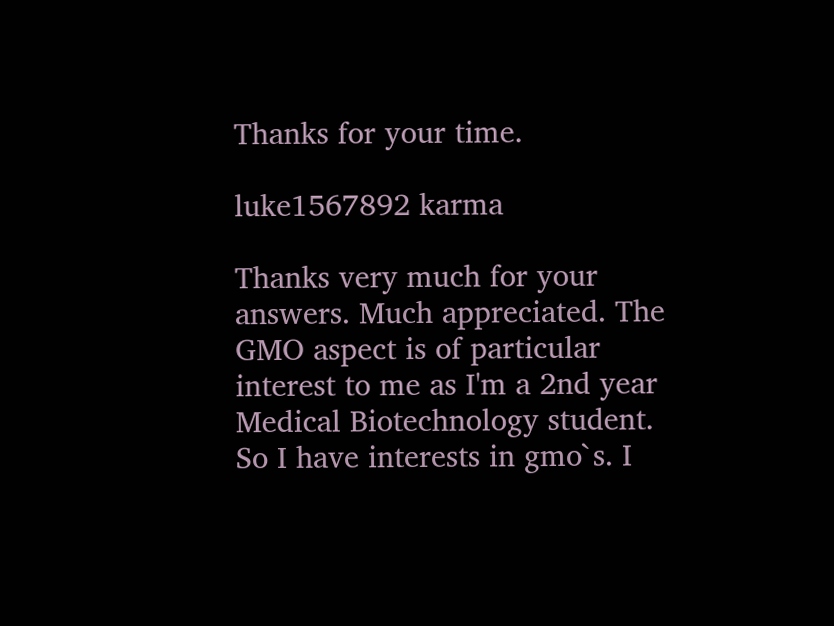Thanks for your time.

luke1567892 karma

Thanks very much for your answers. Much appreciated. The GMO aspect is of particular interest to me as I'm a 2nd year Medical Biotechnology student. So I have interests in gmo`s. I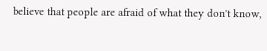believe that people are afraid of what they don't know,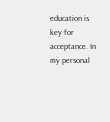education is key for acceptance. In my personal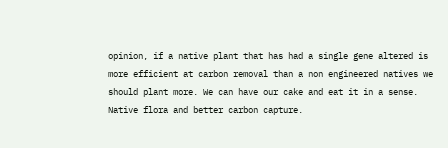opinion, if a native plant that has had a single gene altered is more efficient at carbon removal than a non engineered natives we should plant more. We can have our cake and eat it in a sense. Native flora and better carbon capture.